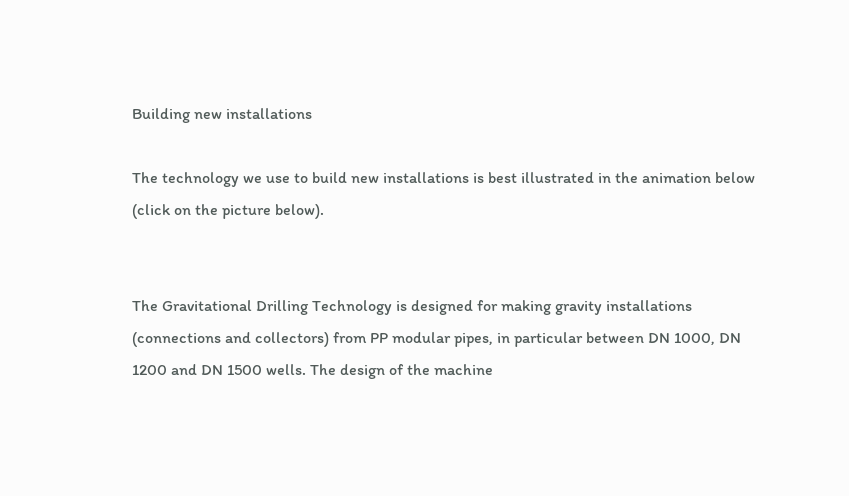Building new installations

The technology we use to build new installations is best illustrated in the animation below (click on the picture below).


The Gravitational Drilling Technology is designed for making gravity installations (connections and collectors) from PP modular pipes, in particular between DN 1000, DN 1200 and DN 1500 wells. The design of the machine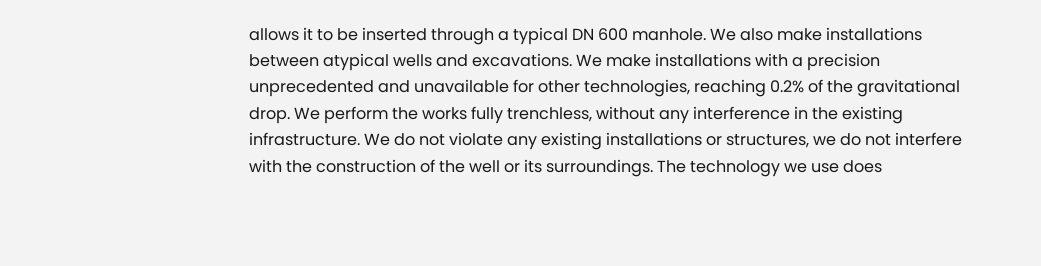allows it to be inserted through a typical DN 600 manhole. We also make installations between atypical wells and excavations. We make installations with a precision unprecedented and unavailable for other technologies, reaching 0.2% of the gravitational drop. We perform the works fully trenchless, without any interference in the existing infrastructure. We do not violate any existing installations or structures, we do not interfere with the construction of the well or its surroundings. The technology we use does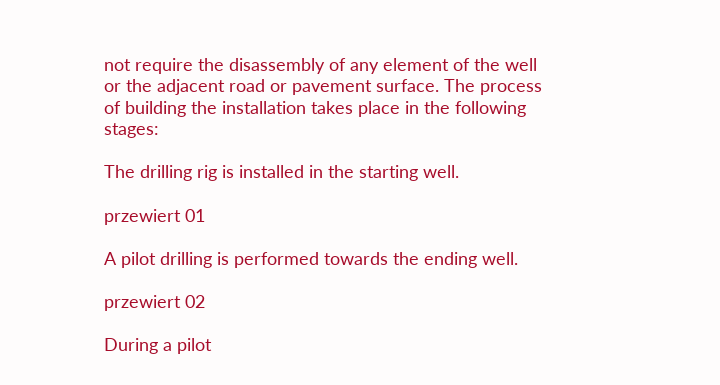not require the disassembly of any element of the well or the adjacent road or pavement surface. The process of building the installation takes place in the following stages:

The drilling rig is installed in the starting well.

przewiert 01

A pilot drilling is performed towards the ending well.

przewiert 02

During a pilot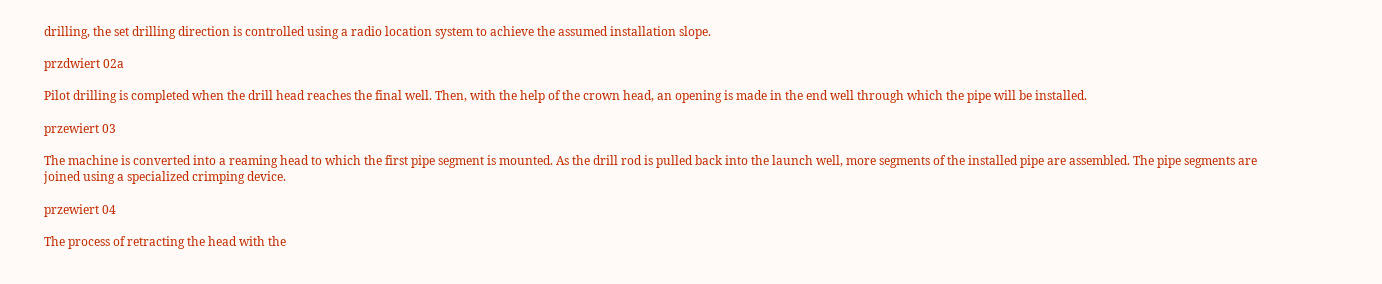drilling, the set drilling direction is controlled using a radio location system to achieve the assumed installation slope.

przdwiert 02a

Pilot drilling is completed when the drill head reaches the final well. Then, with the help of the crown head, an opening is made in the end well through which the pipe will be installed.

przewiert 03

The machine is converted into a reaming head to which the first pipe segment is mounted. As the drill rod is pulled back into the launch well, more segments of the installed pipe are assembled. The pipe segments are joined using a specialized crimping device.

przewiert 04

The process of retracting the head with the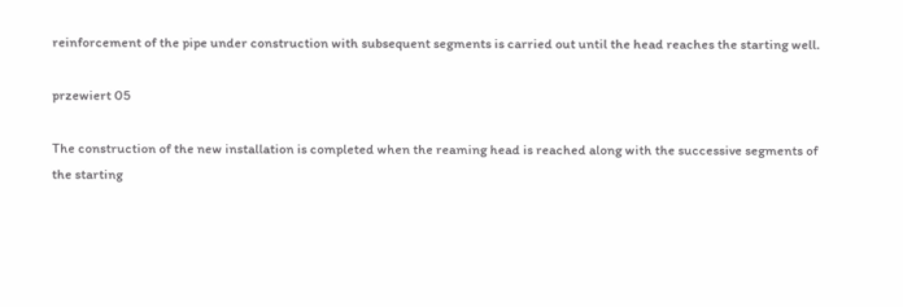reinforcement of the pipe under construction with subsequent segments is carried out until the head reaches the starting well.

przewiert 05

The construction of the new installation is completed when the reaming head is reached along with the successive segments of the starting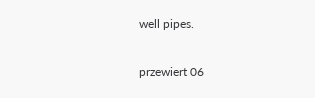well pipes.

przewiert 06